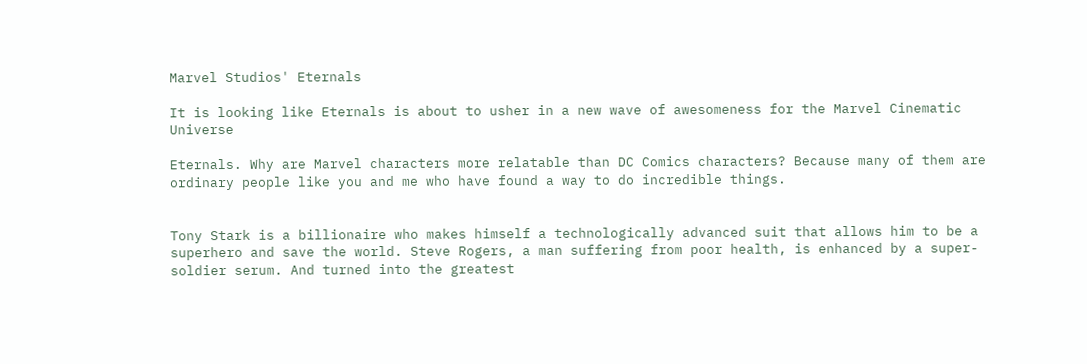Marvel Studios' Eternals

It is looking like Eternals is about to usher in a new wave of awesomeness for the Marvel Cinematic Universe

Eternals. Why are Marvel characters more relatable than DC Comics characters? Because many of them are ordinary people like you and me who have found a way to do incredible things.


Tony Stark is a billionaire who makes himself a technologically advanced suit that allows him to be a superhero and save the world. Steve Rogers, a man suffering from poor health, is enhanced by a super-soldier serum. And turned into the greatest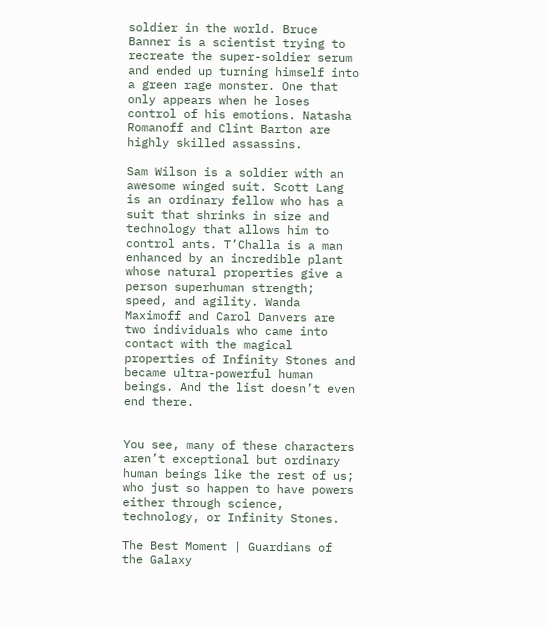soldier in the world. Bruce Banner is a scientist trying to recreate the super-soldier serum and ended up turning himself into a green rage monster. One that only appears when he loses control of his emotions. Natasha Romanoff and Clint Barton are highly skilled assassins.

Sam Wilson is a soldier with an awesome winged suit. Scott Lang is an ordinary fellow who has a suit that shrinks in size and technology that allows him to control ants. T’Challa is a man enhanced by an incredible plant whose natural properties give a person superhuman strength; speed, and agility. Wanda Maximoff and Carol Danvers are two individuals who came into contact with the magical properties of Infinity Stones and became ultra-powerful human beings. And the list doesn’t even end there.


You see, many of these characters aren’t exceptional but ordinary human beings like the rest of us; who just so happen to have powers either through science, technology, or Infinity Stones.

The Best Moment | Guardians of the Galaxy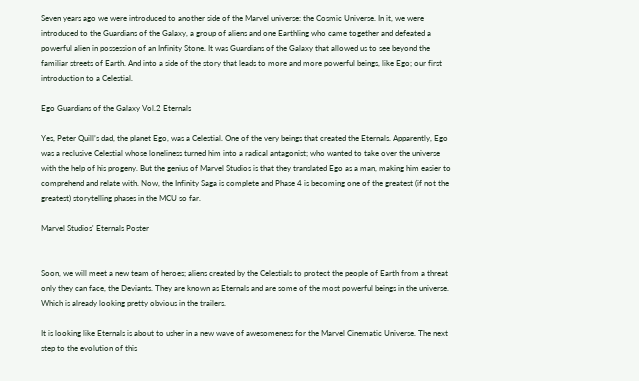Seven years ago we were introduced to another side of the Marvel universe: the Cosmic Universe. In it, we were introduced to the Guardians of the Galaxy, a group of aliens and one Earthling who came together and defeated a powerful alien in possession of an Infinity Stone. It was Guardians of the Galaxy that allowed us to see beyond the familiar streets of Earth. And into a side of the story that leads to more and more powerful beings, like Ego; our first introduction to a Celestial.

Ego Guardians of the Galaxy Vol.2 Eternals

Yes, Peter Quill’s dad, the planet Ego, was a Celestial. One of the very beings that created the Eternals. Apparently, Ego was a reclusive Celestial whose loneliness turned him into a radical antagonist; who wanted to take over the universe with the help of his progeny. But the genius of Marvel Studios is that they translated Ego as a man, making him easier to comprehend and relate with. Now, the Infinity Saga is complete and Phase 4 is becoming one of the greatest (if not the greatest) storytelling phases in the MCU so far.

Marvel Studios' Eternals Poster


Soon, we will meet a new team of heroes; aliens created by the Celestials to protect the people of Earth from a threat only they can face, the Deviants. They are known as Eternals and are some of the most powerful beings in the universe. Which is already looking pretty obvious in the trailers.

It is looking like Eternals is about to usher in a new wave of awesomeness for the Marvel Cinematic Universe. The next step to the evolution of this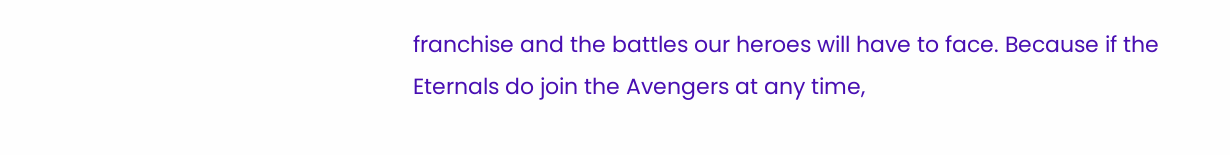franchise and the battles our heroes will have to face. Because if the Eternals do join the Avengers at any time,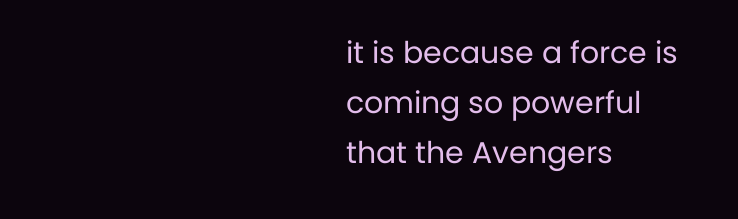it is because a force is coming so powerful that the Avengers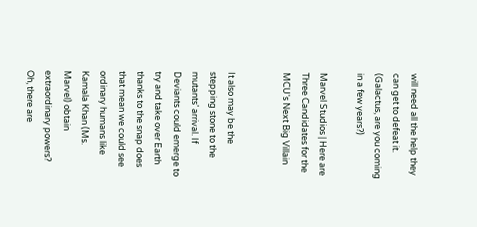will need all the help they can get to defeat it. (Galactus, are you coming in a few years?)

Marvel Studios | Here are Three Candidates for the MCU's Next Big Villain


It also may be the stepping stone to the mutants’ arrival. If Deviants could emerge to try and take over Earth thanks to the snap does that mean we could see ordinary humans like Kamala Khan (Ms. Marvel) obtain extraordinary powers? Oh, there are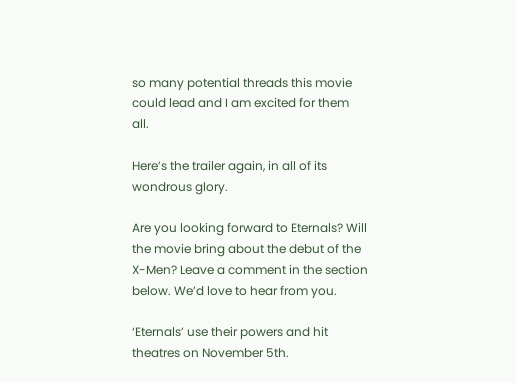so many potential threads this movie could lead and I am excited for them all.

Here’s the trailer again, in all of its wondrous glory.

Are you looking forward to Eternals? Will the movie bring about the debut of the X-Men? Leave a comment in the section below. We’d love to hear from you.

‘Eternals’ use their powers and hit theatres on November 5th.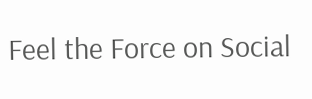Feel the Force on Social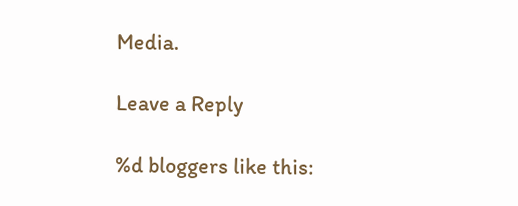Media.

Leave a Reply

%d bloggers like this: